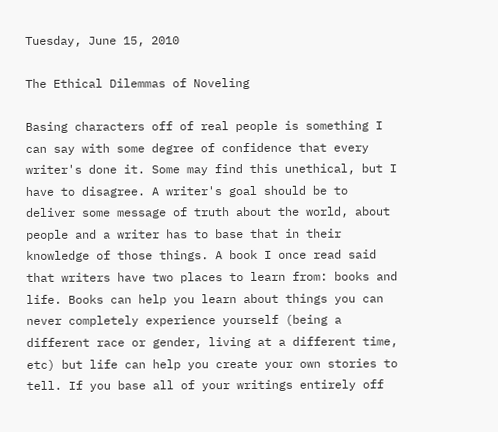Tuesday, June 15, 2010

The Ethical Dilemmas of Noveling

Basing characters off of real people is something I can say with some degree of confidence that every writer's done it. Some may find this unethical, but I have to disagree. A writer's goal should be to deliver some message of truth about the world, about people and a writer has to base that in their knowledge of those things. A book I once read said that writers have two places to learn from: books and life. Books can help you learn about things you can never completely experience yourself (being a different race or gender, living at a different time, etc) but life can help you create your own stories to tell. If you base all of your writings entirely off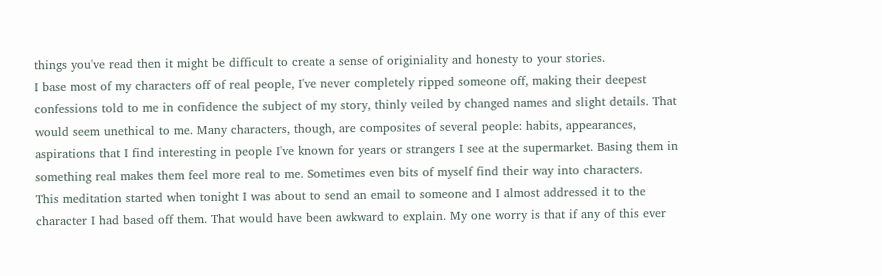things you've read then it might be difficult to create a sense of originiality and honesty to your stories.
I base most of my characters off of real people, I've never completely ripped someone off, making their deepest confessions told to me in confidence the subject of my story, thinly veiled by changed names and slight details. That would seem unethical to me. Many characters, though, are composites of several people: habits, appearances, aspirations that I find interesting in people I've known for years or strangers I see at the supermarket. Basing them in something real makes them feel more real to me. Sometimes even bits of myself find their way into characters.
This meditation started when tonight I was about to send an email to someone and I almost addressed it to the character I had based off them. That would have been awkward to explain. My one worry is that if any of this ever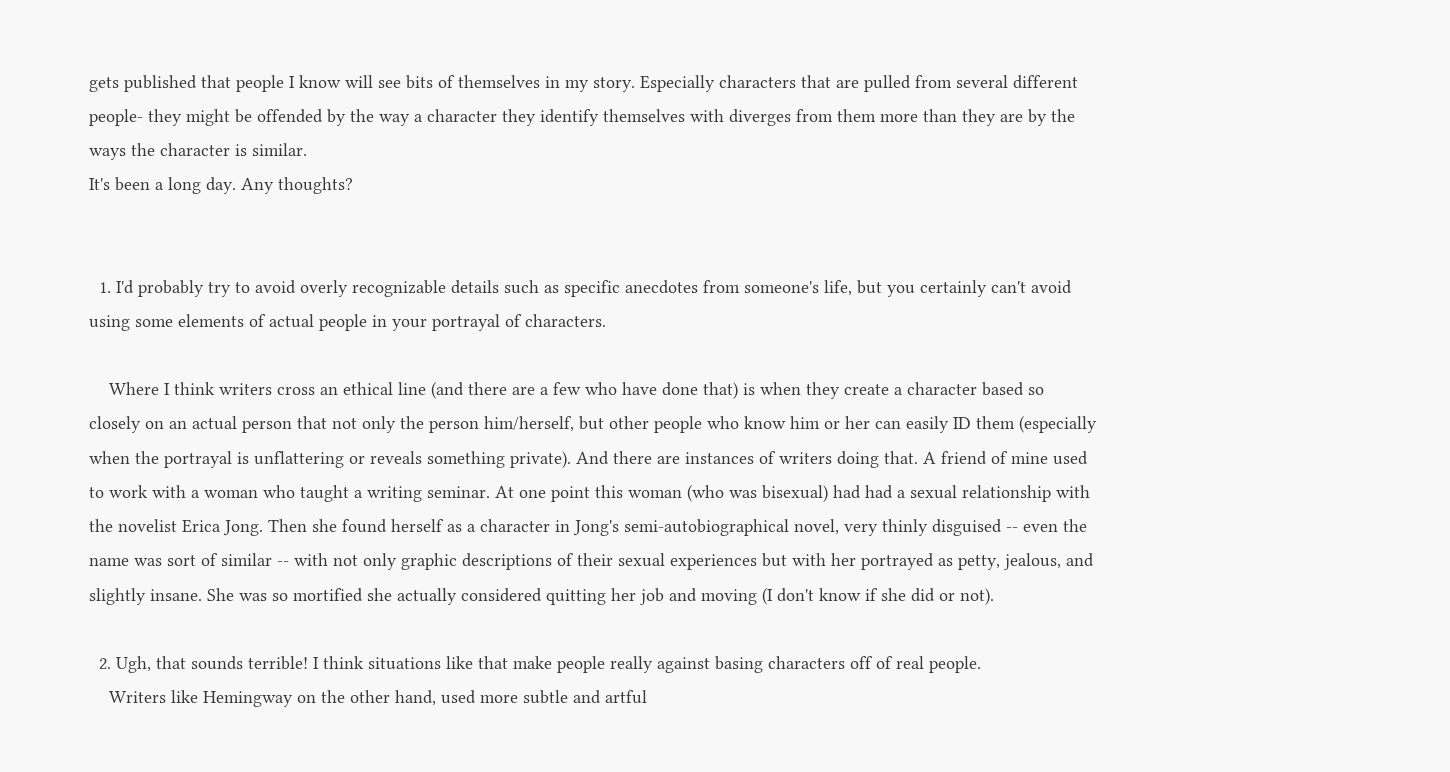gets published that people I know will see bits of themselves in my story. Especially characters that are pulled from several different people- they might be offended by the way a character they identify themselves with diverges from them more than they are by the ways the character is similar.
It's been a long day. Any thoughts?


  1. I'd probably try to avoid overly recognizable details such as specific anecdotes from someone's life, but you certainly can't avoid using some elements of actual people in your portrayal of characters.

    Where I think writers cross an ethical line (and there are a few who have done that) is when they create a character based so closely on an actual person that not only the person him/herself, but other people who know him or her can easily ID them (especially when the portrayal is unflattering or reveals something private). And there are instances of writers doing that. A friend of mine used to work with a woman who taught a writing seminar. At one point this woman (who was bisexual) had had a sexual relationship with the novelist Erica Jong. Then she found herself as a character in Jong's semi-autobiographical novel, very thinly disguised -- even the name was sort of similar -- with not only graphic descriptions of their sexual experiences but with her portrayed as petty, jealous, and slightly insane. She was so mortified she actually considered quitting her job and moving (I don't know if she did or not).

  2. Ugh, that sounds terrible! I think situations like that make people really against basing characters off of real people.
    Writers like Hemingway on the other hand, used more subtle and artful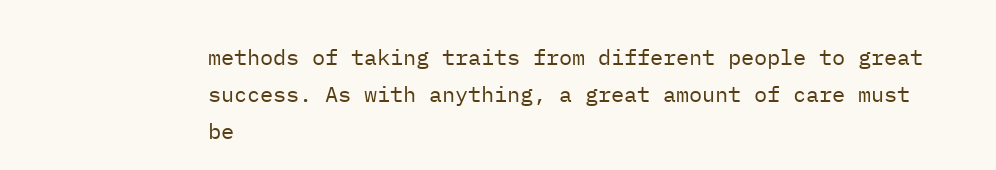methods of taking traits from different people to great success. As with anything, a great amount of care must be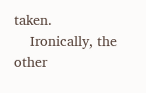taken.
    Ironically, the other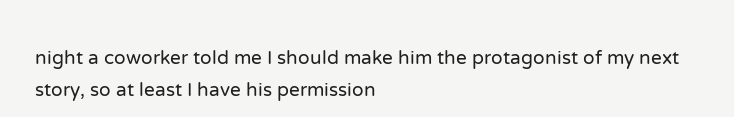night a coworker told me I should make him the protagonist of my next story, so at least I have his permission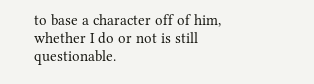to base a character off of him, whether I do or not is still questionable.